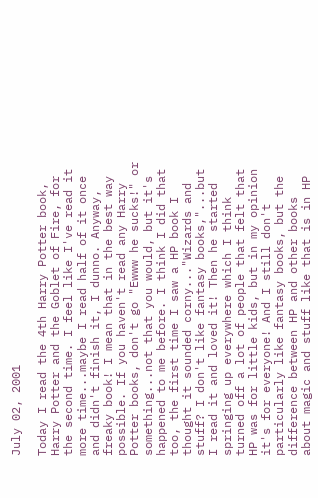July 02, 2001

Today I read the 4th Harry Potter book, Harry Potter and the Goblet of Fire, for the second time. I feel like I've read it more time...maybe I read half of it once and didn't finish it, I dunno. Anyway, freaky book! I mean that in the best way possible. If you haven't read any Harry Potter books, don't go "Ewww he sucks!" or something...not that you would, but it's happened to me before. I think I did that too, the first time I saw a HP book I thought it sounded corny..."Wizards and stuff? I don't like fantasy books,"...but I read it and loved it! Then he started springing up everywhere which I think turned off a lot of people that felt that HP was for little kids, but in my opinion it's for everyone! And I still don't particularly like fantasy books, but the difference between HP and other books about magic and stuff like that is in HP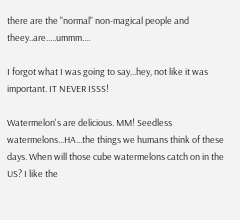there are the "normal" non-magical people and theey..are.....ummm....

I forgot what I was going to say...hey, not like it was important. IT NEVER ISSS!

Watermelon's are delicious. MM! Seedless watermelons...HA...the things we humans think of these days. When will those cube watermelons catch on in the US? I like the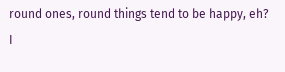round ones, round things tend to be happy, eh? I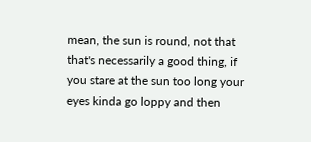mean, the sun is round, not that that's necessarily a good thing, if you stare at the sun too long your eyes kinda go loppy and then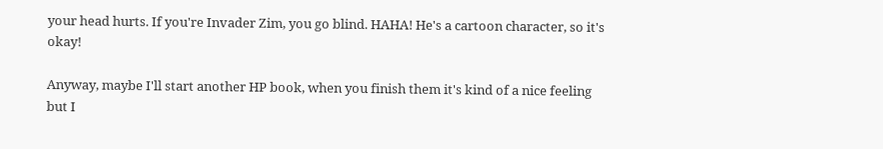your head hurts. If you're Invader Zim, you go blind. HAHA! He's a cartoon character, so it's okay!

Anyway, maybe I'll start another HP book, when you finish them it's kind of a nice feeling but I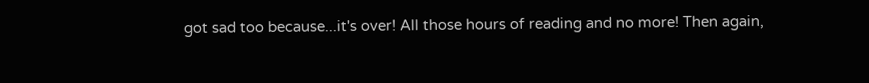got sad too because...it's over! All those hours of reading and no more! Then again,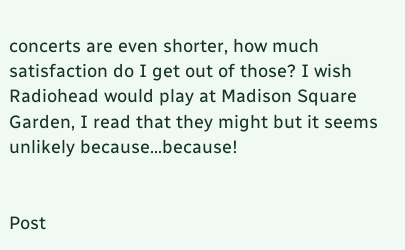concerts are even shorter, how much satisfaction do I get out of those? I wish Radiohead would play at Madison Square Garden, I read that they might but it seems unlikely because...because!


Post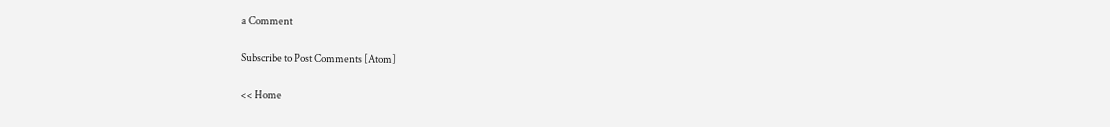a Comment

Subscribe to Post Comments [Atom]

<< Home